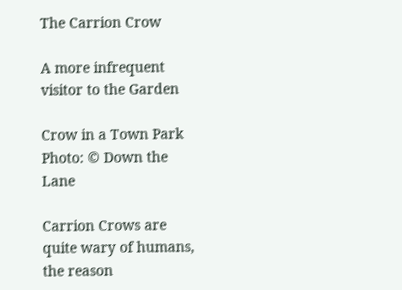The Carrion Crow

A more infrequent visitor to the Garden

Crow in a Town Park
Photo: © Down the Lane

Carrion Crows are quite wary of humans, the reason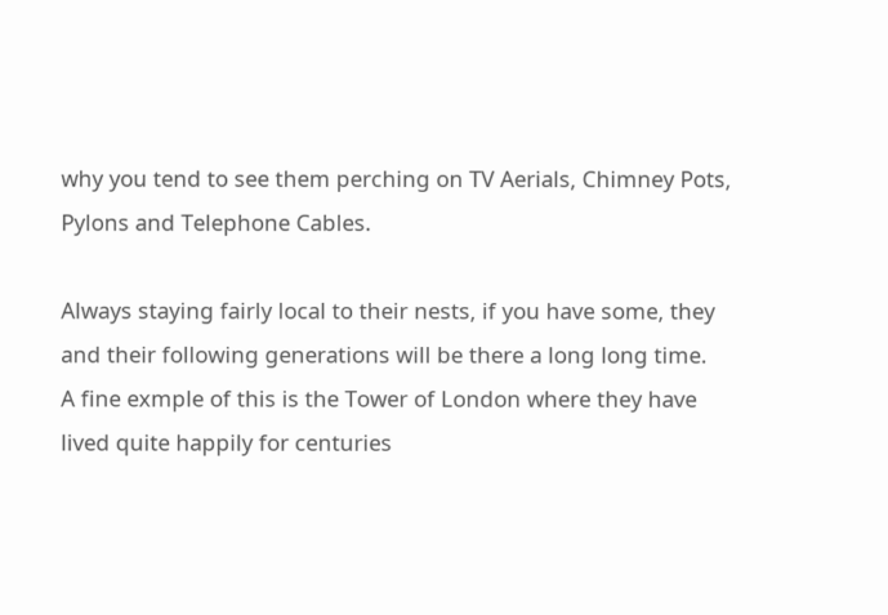why you tend to see them perching on TV Aerials, Chimney Pots, Pylons and Telephone Cables.

Always staying fairly local to their nests, if you have some, they and their following generations will be there a long long time.
A fine exmple of this is the Tower of London where they have lived quite happily for centuries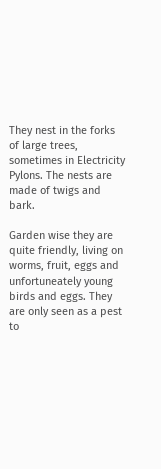They nest in the forks of large trees, sometimes in Electricity Pylons. The nests are made of twigs and bark.

Garden wise they are quite friendly, living on worms, fruit, eggs and unfortuneately young birds and eggs. They are only seen as a pest to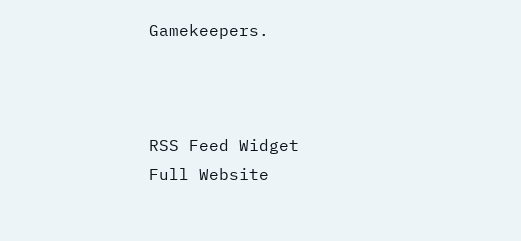Gamekeepers.



RSS Feed Widget
Full Website